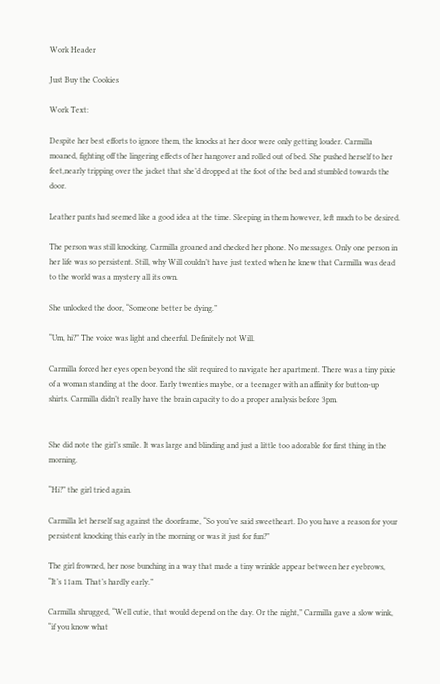Work Header

Just Buy the Cookies

Work Text:

Despite her best efforts to ignore them, the knocks at her door were only getting louder. Carmilla moaned, fighting off the lingering effects of her hangover and rolled out of bed. She pushed herself to her feet,nearly tripping over the jacket that she’d dropped at the foot of the bed and stumbled towards the door.

Leather pants had seemed like a good idea at the time. Sleeping in them however, left much to be desired.

The person was still knocking. Carmilla groaned and checked her phone. No messages. Only one person in her life was so persistent. Still, why Will couldn’t have just texted when he knew that Carmilla was dead to the world was a mystery all its own.

She unlocked the door, “Someone better be dying.”

“Um, hi?” The voice was light and cheerful. Definitely not Will.

Carmilla forced her eyes open beyond the slit required to navigate her apartment. There was a tiny pixie of a woman standing at the door. Early twenties maybe, or a teenager with an affinity for button-up shirts. Carmilla didn’t really have the brain capacity to do a proper analysis before 3pm.


She did note the girl’s smile. It was large and blinding and just a little too adorable for first thing in the morning.

“Hi?” the girl tried again.

Carmilla let herself sag against the doorframe, “So you’ve said sweetheart. Do you have a reason for your persistent knocking this early in the morning or was it just for fun?”

The girl frowned, her nose bunching in a way that made a tiny wrinkle appear between her eyebrows, “It’s 11am. That’s hardly early.”

Carmilla shrugged, “Well cutie, that would depend on the day. Or the night,” Carmilla gave a slow wink, “if you know what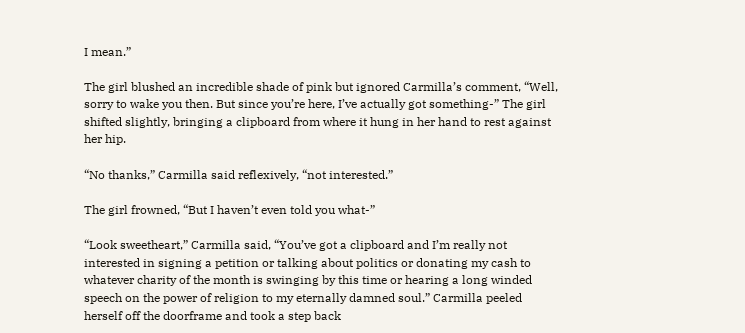I mean.”

The girl blushed an incredible shade of pink but ignored Carmilla’s comment, “Well, sorry to wake you then. But since you’re here, I’ve actually got something-” The girl shifted slightly, bringing a clipboard from where it hung in her hand to rest against her hip.

“No thanks,” Carmilla said reflexively, “not interested.”

The girl frowned, “But I haven’t even told you what-”

“Look sweetheart,” Carmilla said, “You’ve got a clipboard and I’m really not interested in signing a petition or talking about politics or donating my cash to whatever charity of the month is swinging by this time or hearing a long winded speech on the power of religion to my eternally damned soul.” Carmilla peeled herself off the doorframe and took a step back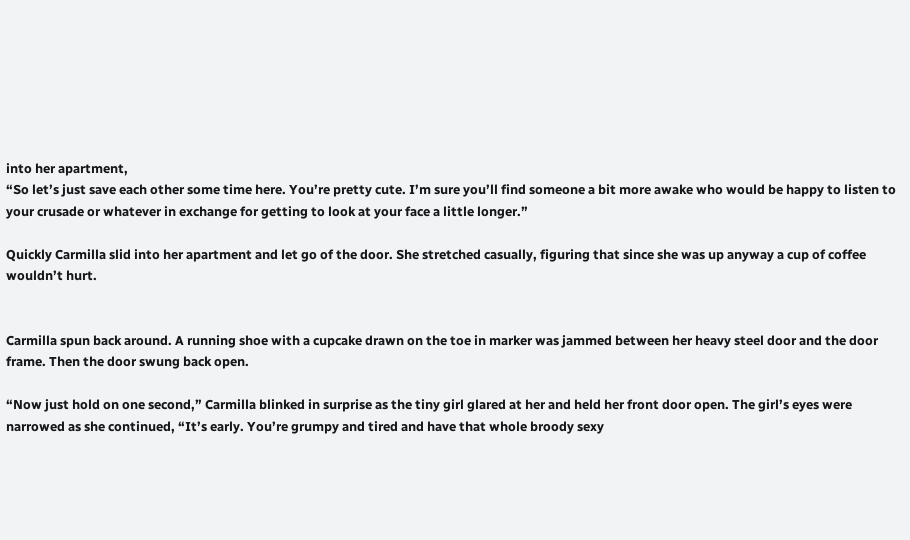into her apartment,
“So let’s just save each other some time here. You’re pretty cute. I’m sure you’ll find someone a bit more awake who would be happy to listen to your crusade or whatever in exchange for getting to look at your face a little longer.”

Quickly Carmilla slid into her apartment and let go of the door. She stretched casually, figuring that since she was up anyway a cup of coffee wouldn’t hurt.


Carmilla spun back around. A running shoe with a cupcake drawn on the toe in marker was jammed between her heavy steel door and the door frame. Then the door swung back open.

“Now just hold on one second,” Carmilla blinked in surprise as the tiny girl glared at her and held her front door open. The girl’s eyes were narrowed as she continued, “It’s early. You’re grumpy and tired and have that whole broody sexy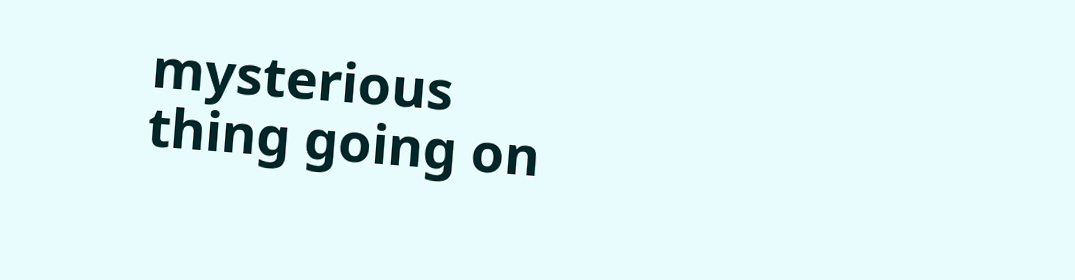mysterious thing going on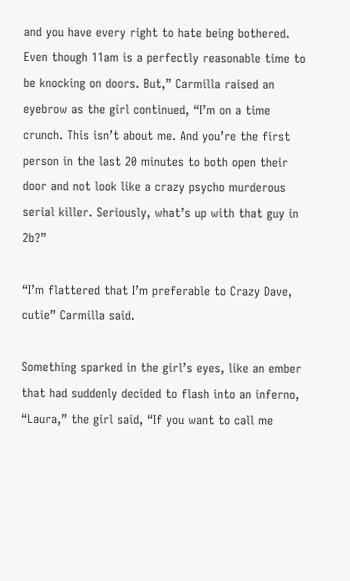and you have every right to hate being bothered. Even though 11am is a perfectly reasonable time to be knocking on doors. But,” Carmilla raised an eyebrow as the girl continued, “I’m on a time crunch. This isn’t about me. And you’re the first person in the last 20 minutes to both open their door and not look like a crazy psycho murderous serial killer. Seriously, what’s up with that guy in 2b?”

“I’m flattered that I’m preferable to Crazy Dave, cutie” Carmilla said.

Something sparked in the girl’s eyes, like an ember that had suddenly decided to flash into an inferno, “Laura,” the girl said, “If you want to call me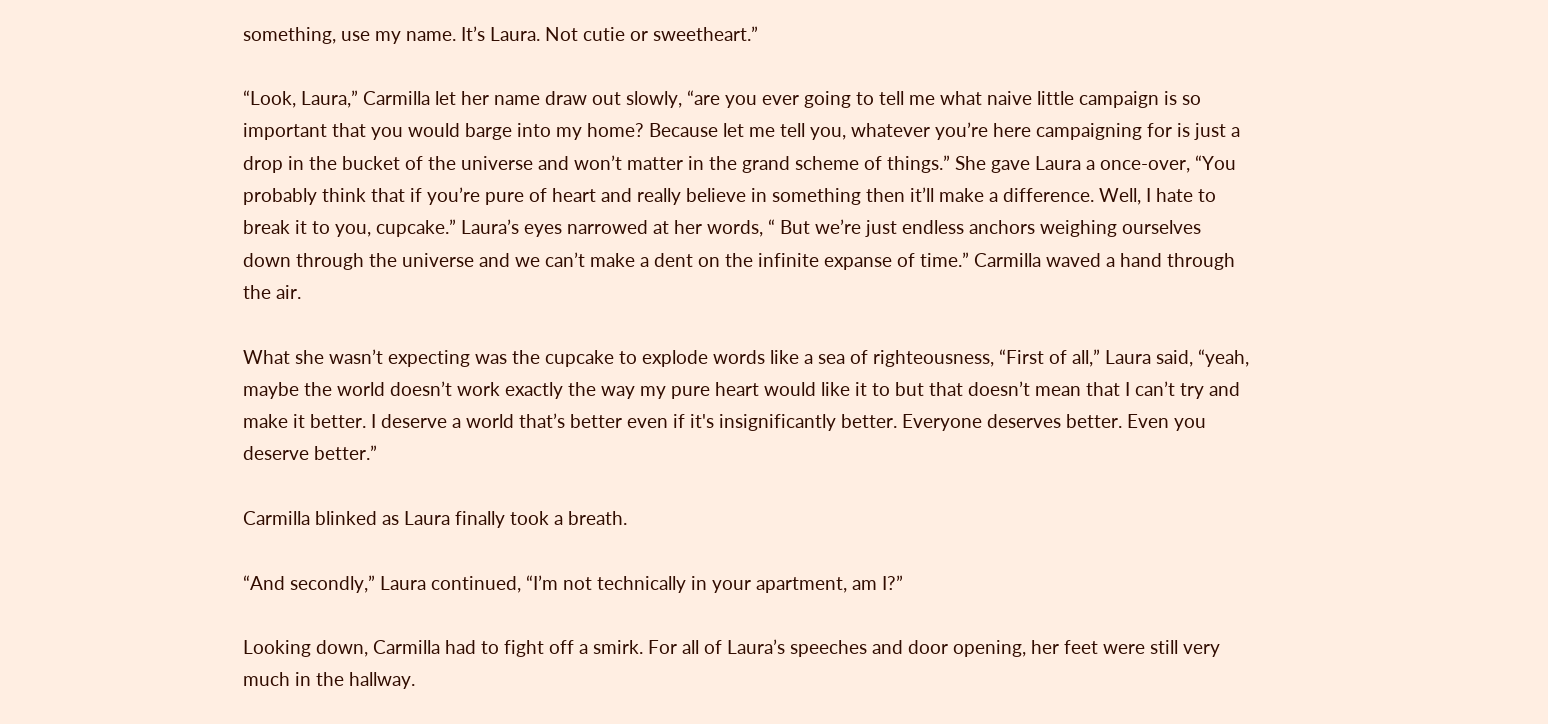something, use my name. It’s Laura. Not cutie or sweetheart.”

“Look, Laura,” Carmilla let her name draw out slowly, “are you ever going to tell me what naive little campaign is so important that you would barge into my home? Because let me tell you, whatever you’re here campaigning for is just a drop in the bucket of the universe and won’t matter in the grand scheme of things.” She gave Laura a once-over, “You probably think that if you’re pure of heart and really believe in something then it’ll make a difference. Well, I hate to break it to you, cupcake.” Laura’s eyes narrowed at her words, “ But we’re just endless anchors weighing ourselves down through the universe and we can’t make a dent on the infinite expanse of time.” Carmilla waved a hand through the air.

What she wasn’t expecting was the cupcake to explode words like a sea of righteousness, “First of all,” Laura said, “yeah, maybe the world doesn’t work exactly the way my pure heart would like it to but that doesn’t mean that I can’t try and make it better. I deserve a world that’s better even if it's insignificantly better. Everyone deserves better. Even you deserve better.”

Carmilla blinked as Laura finally took a breath.

“And secondly,” Laura continued, “I’m not technically in your apartment, am I?”

Looking down, Carmilla had to fight off a smirk. For all of Laura’s speeches and door opening, her feet were still very much in the hallway.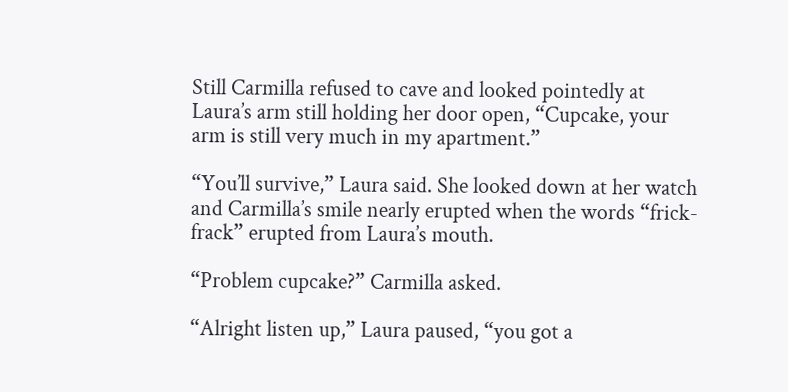Still Carmilla refused to cave and looked pointedly at Laura’s arm still holding her door open, “Cupcake, your arm is still very much in my apartment.”

“You’ll survive,” Laura said. She looked down at her watch and Carmilla’s smile nearly erupted when the words “frick-frack” erupted from Laura’s mouth.

“Problem cupcake?” Carmilla asked.

“Alright listen up,” Laura paused, “you got a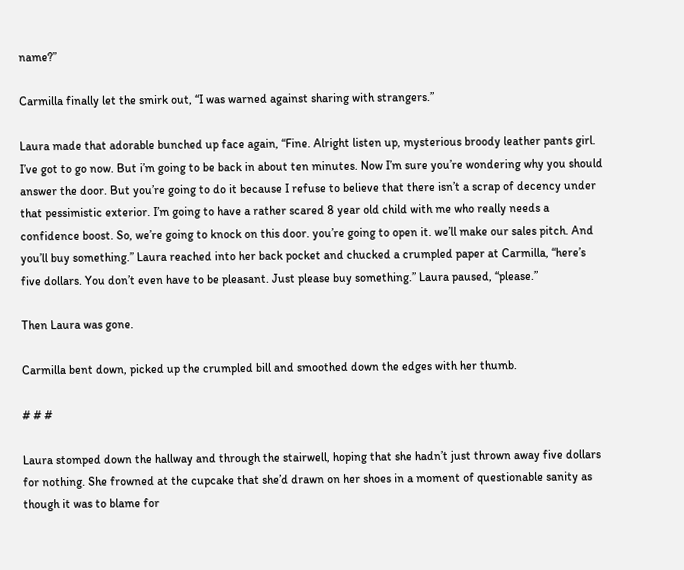name?”

Carmilla finally let the smirk out, “I was warned against sharing with strangers.”

Laura made that adorable bunched up face again, “Fine. Alright listen up, mysterious broody leather pants girl. I’ve got to go now. But i’m going to be back in about ten minutes. Now I’m sure you’re wondering why you should answer the door. But you’re going to do it because I refuse to believe that there isn’t a scrap of decency under that pessimistic exterior. I’m going to have a rather scared 8 year old child with me who really needs a confidence boost. So, we’re going to knock on this door. you’re going to open it. we’ll make our sales pitch. And you’ll buy something.” Laura reached into her back pocket and chucked a crumpled paper at Carmilla, “here’s five dollars. You don’t even have to be pleasant. Just please buy something.” Laura paused, “please.”

Then Laura was gone.

Carmilla bent down, picked up the crumpled bill and smoothed down the edges with her thumb.

# # #

Laura stomped down the hallway and through the stairwell, hoping that she hadn’t just thrown away five dollars for nothing. She frowned at the cupcake that she’d drawn on her shoes in a moment of questionable sanity as though it was to blame for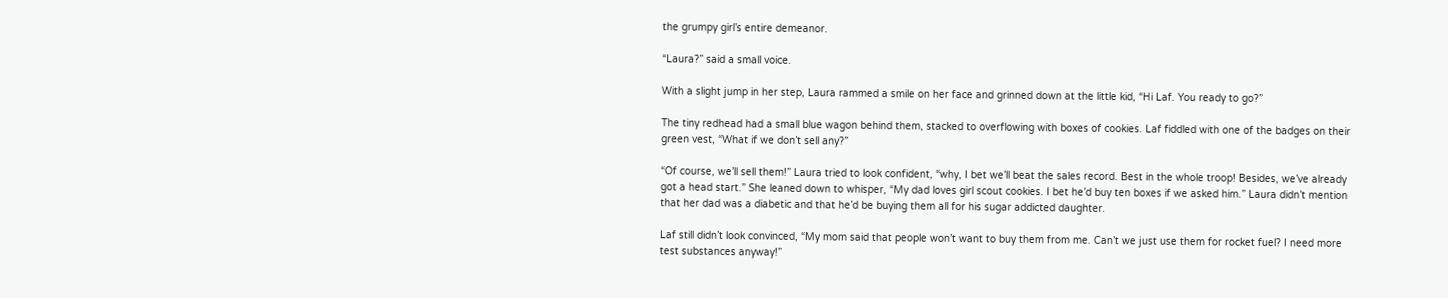the grumpy girl’s entire demeanor.

“Laura?” said a small voice.

With a slight jump in her step, Laura rammed a smile on her face and grinned down at the little kid, “Hi Laf. You ready to go?”

The tiny redhead had a small blue wagon behind them, stacked to overflowing with boxes of cookies. Laf fiddled with one of the badges on their green vest, “What if we don’t sell any?”

“Of course, we’ll sell them!” Laura tried to look confident, “why, I bet we’ll beat the sales record. Best in the whole troop! Besides, we’ve already got a head start.” She leaned down to whisper, “My dad loves girl scout cookies. I bet he’d buy ten boxes if we asked him.” Laura didn’t mention that her dad was a diabetic and that he’d be buying them all for his sugar addicted daughter.

Laf still didn’t look convinced, “My mom said that people won’t want to buy them from me. Can’t we just use them for rocket fuel? I need more test substances anyway!”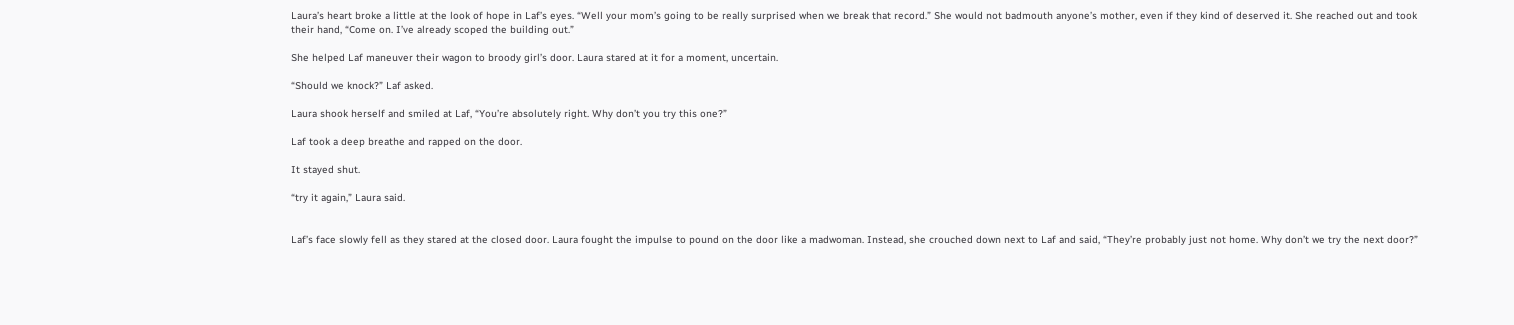Laura’s heart broke a little at the look of hope in Laf’s eyes. “Well your mom’s going to be really surprised when we break that record.” She would not badmouth anyone’s mother, even if they kind of deserved it. She reached out and took their hand, “Come on. I’ve already scoped the building out.”

She helped Laf maneuver their wagon to broody girl’s door. Laura stared at it for a moment, uncertain.

“Should we knock?” Laf asked.

Laura shook herself and smiled at Laf, “You’re absolutely right. Why don’t you try this one?”

Laf took a deep breathe and rapped on the door.

It stayed shut.

“try it again,” Laura said.


Laf’s face slowly fell as they stared at the closed door. Laura fought the impulse to pound on the door like a madwoman. Instead, she crouched down next to Laf and said, “They’re probably just not home. Why don’t we try the next door?”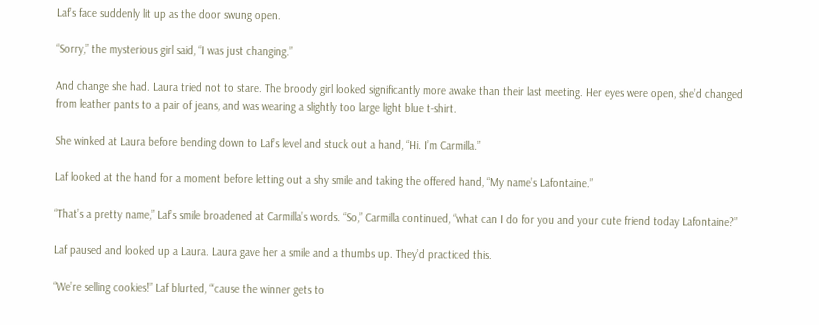Laf’s face suddenly lit up as the door swung open.

“Sorry,” the mysterious girl said, “I was just changing.”

And change she had. Laura tried not to stare. The broody girl looked significantly more awake than their last meeting. Her eyes were open, she’d changed from leather pants to a pair of jeans, and was wearing a slightly too large light blue t-shirt.

She winked at Laura before bending down to Laf’s level and stuck out a hand, “Hi. I’m Carmilla.”

Laf looked at the hand for a moment before letting out a shy smile and taking the offered hand, “My name’s Lafontaine.”

“That’s a pretty name,” Laf’s smile broadened at Carmilla’s words. “So,” Carmilla continued, “what can I do for you and your cute friend today Lafontaine?”

Laf paused and looked up a Laura. Laura gave her a smile and a thumbs up. They’d practiced this.

“We’re selling cookies!” Laf blurted, “‘cause the winner gets to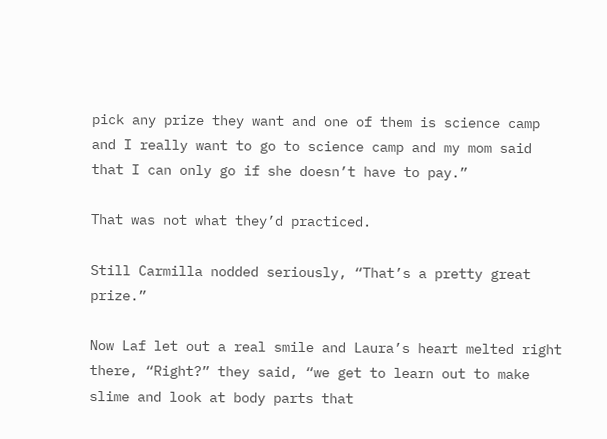pick any prize they want and one of them is science camp and I really want to go to science camp and my mom said that I can only go if she doesn’t have to pay.”

That was not what they’d practiced.

Still Carmilla nodded seriously, “That’s a pretty great prize.”

Now Laf let out a real smile and Laura’s heart melted right there, “Right?” they said, “we get to learn out to make slime and look at body parts that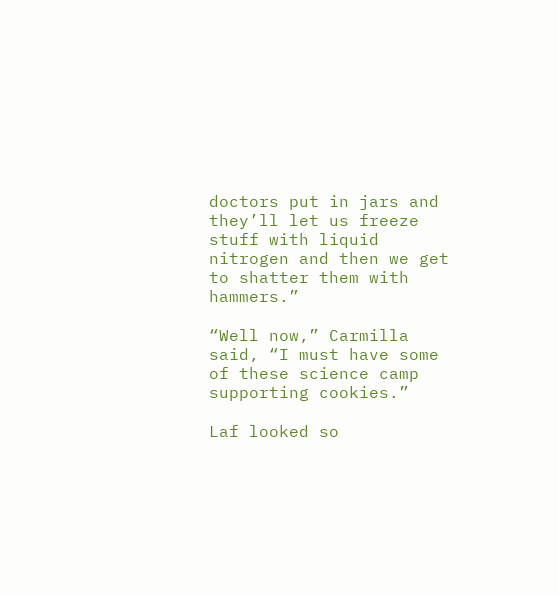doctors put in jars and they’ll let us freeze stuff with liquid nitrogen and then we get to shatter them with hammers.”

“Well now,” Carmilla said, “I must have some of these science camp supporting cookies.”

Laf looked so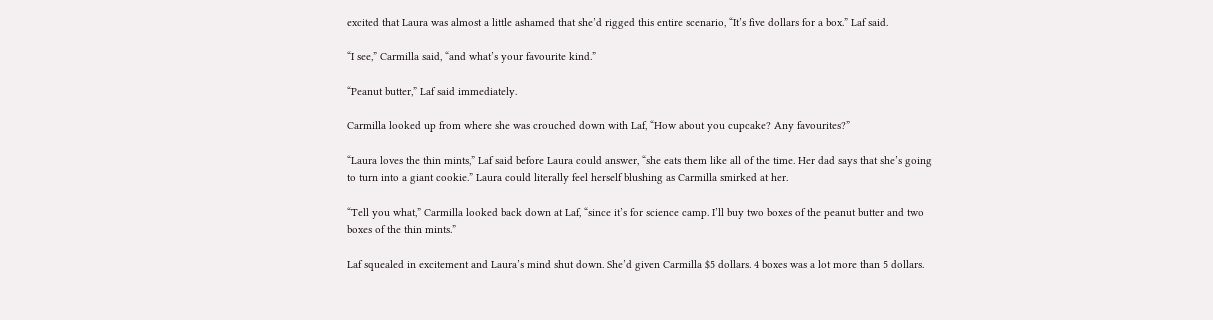excited that Laura was almost a little ashamed that she’d rigged this entire scenario, “It’s five dollars for a box.” Laf said.

“I see,” Carmilla said, “and what’s your favourite kind.”

“Peanut butter,” Laf said immediately.

Carmilla looked up from where she was crouched down with Laf, “How about you cupcake? Any favourites?”

“Laura loves the thin mints,” Laf said before Laura could answer, “she eats them like all of the time. Her dad says that she’s going to turn into a giant cookie.” Laura could literally feel herself blushing as Carmilla smirked at her.

“Tell you what,” Carmilla looked back down at Laf, “since it’s for science camp. I’ll buy two boxes of the peanut butter and two boxes of the thin mints.”

Laf squealed in excitement and Laura’s mind shut down. She’d given Carmilla $5 dollars. 4 boxes was a lot more than 5 dollars.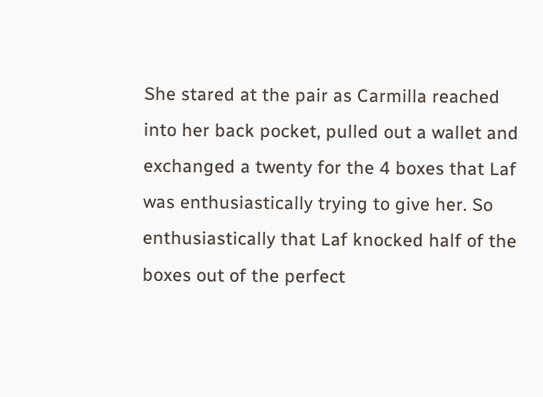She stared at the pair as Carmilla reached into her back pocket, pulled out a wallet and exchanged a twenty for the 4 boxes that Laf was enthusiastically trying to give her. So enthusiastically that Laf knocked half of the boxes out of the perfect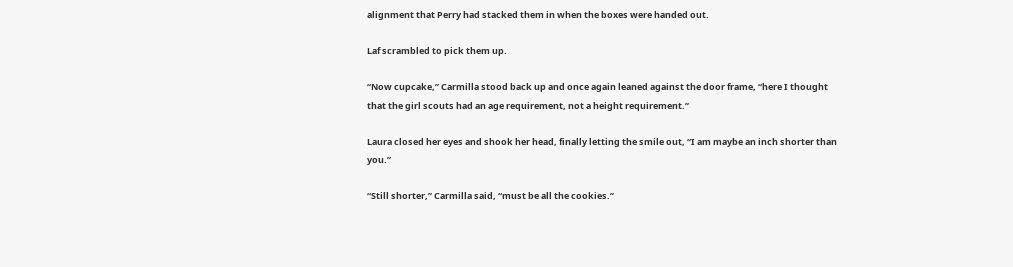alignment that Perry had stacked them in when the boxes were handed out.

Laf scrambled to pick them up.

“Now cupcake,” Carmilla stood back up and once again leaned against the door frame, “here I thought that the girl scouts had an age requirement, not a height requirement.”

Laura closed her eyes and shook her head, finally letting the smile out, “I am maybe an inch shorter than you.”

“Still shorter,” Carmilla said, “must be all the cookies.”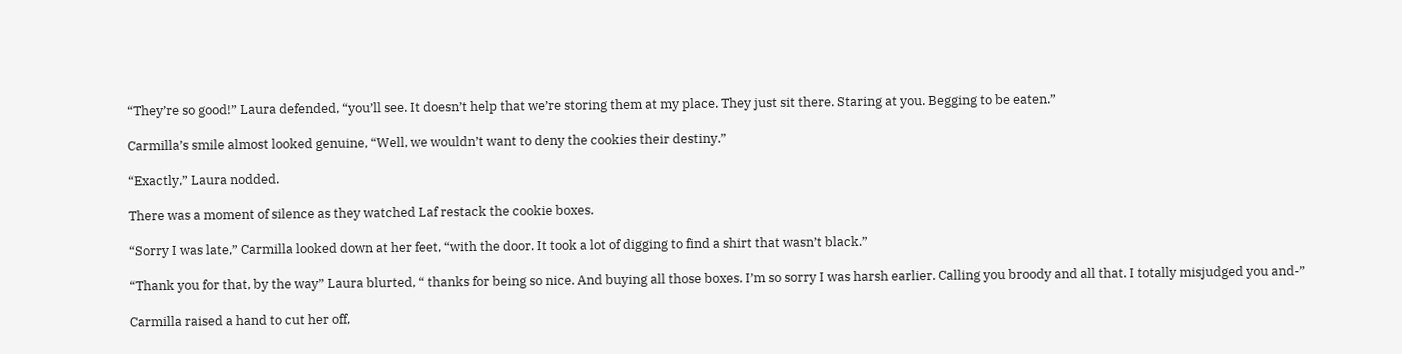“They’re so good!” Laura defended, “you’ll see. It doesn’t help that we’re storing them at my place. They just sit there. Staring at you. Begging to be eaten.”

Carmilla’s smile almost looked genuine, “Well, we wouldn’t want to deny the cookies their destiny.”

“Exactly,” Laura nodded.

There was a moment of silence as they watched Laf restack the cookie boxes.

“Sorry I was late,” Carmilla looked down at her feet, “with the door. It took a lot of digging to find a shirt that wasn’t black.”

“Thank you for that, by the way” Laura blurted, “ thanks for being so nice. And buying all those boxes. I’m so sorry I was harsh earlier. Calling you broody and all that. I totally misjudged you and-”

Carmilla raised a hand to cut her off,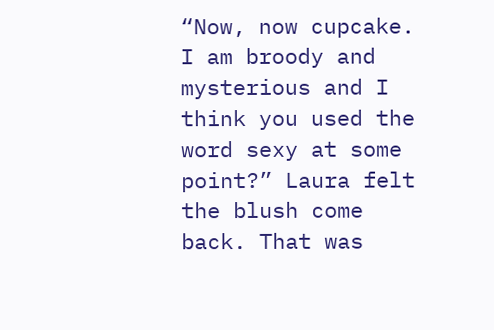“Now, now cupcake. I am broody and mysterious and I think you used the word sexy at some point?” Laura felt the blush come back. That was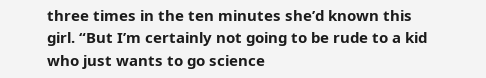three times in the ten minutes she’d known this girl. “But I’m certainly not going to be rude to a kid who just wants to go science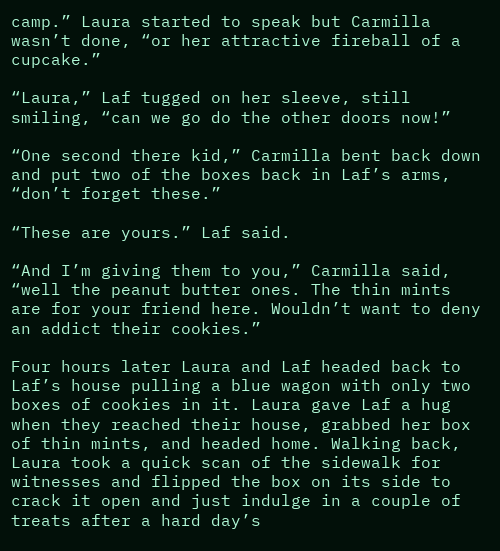camp.” Laura started to speak but Carmilla wasn’t done, “or her attractive fireball of a cupcake.”

“Laura,” Laf tugged on her sleeve, still smiling, “can we go do the other doors now!”

“One second there kid,” Carmilla bent back down and put two of the boxes back in Laf’s arms, “don’t forget these.”

“These are yours.” Laf said.

“And I’m giving them to you,” Carmilla said, “well the peanut butter ones. The thin mints are for your friend here. Wouldn’t want to deny an addict their cookies.”

Four hours later Laura and Laf headed back to Laf’s house pulling a blue wagon with only two boxes of cookies in it. Laura gave Laf a hug when they reached their house, grabbed her box of thin mints, and headed home. Walking back, Laura took a quick scan of the sidewalk for witnesses and flipped the box on its side to crack it open and just indulge in a couple of treats after a hard day’s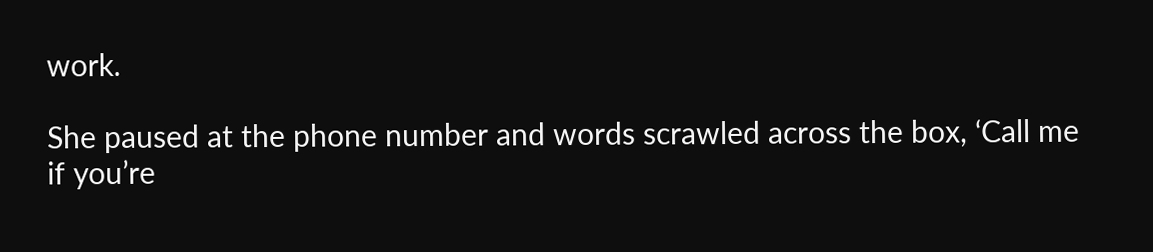work.

She paused at the phone number and words scrawled across the box, ‘Call me if you’re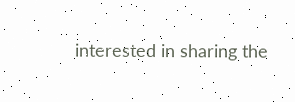interested in sharing the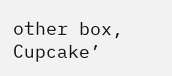other box, Cupcake’